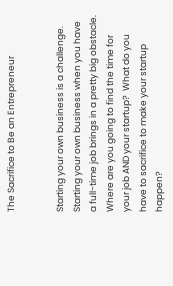The Sacrifice to Be an Entrepreneur


Starting your own business is a challenge.  Starting your own business when you have a full-time job brings in a pretty big obstacle.  Where are you going to find the time for your job AND your startup?  What do you have to sacrifice to make your startup happen?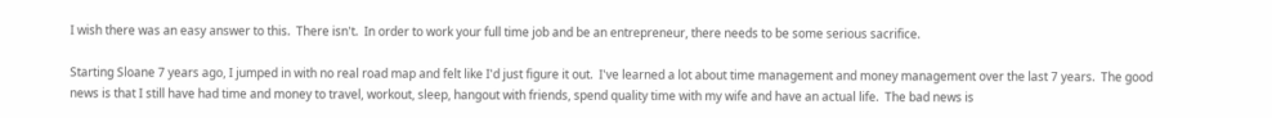I wish there was an easy answer to this.  There isn't.  In order to work your full time job and be an entrepreneur, there needs to be some serious sacrifice.

Starting Sloane 7 years ago, I jumped in with no real road map and felt like I'd just figure it out.  I've learned a lot about time management and money management over the last 7 years.  The good news is that I still have had time and money to travel, workout, sleep, hangout with friends, spend quality time with my wife and have an actual life.  The bad news is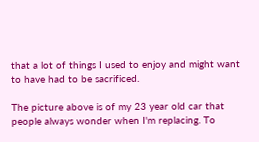that a lot of things I used to enjoy and might want to have had to be sacrificed.

The picture above is of my 23 year old car that people always wonder when I'm replacing. To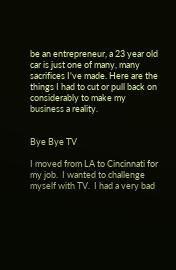be an entrepreneur, a 23 year old car is just one of many, many sacrifices I've made. Here are the things I had to cut or pull back on considerably to make my business a reality.


Bye Bye TV

I moved from LA to Cincinnati for my job.  I wanted to challenge myself with TV.  I had a very bad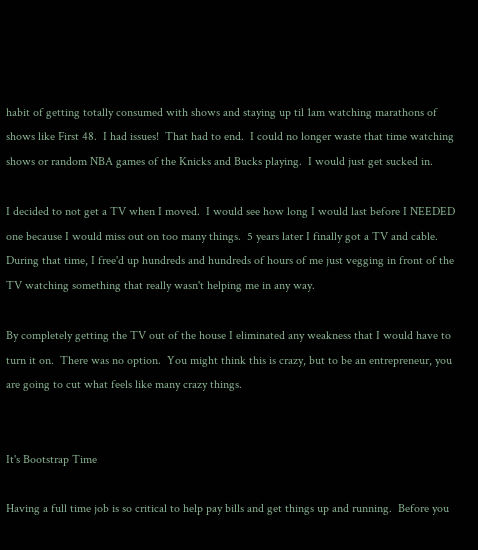habit of getting totally consumed with shows and staying up til 1am watching marathons of shows like First 48.  I had issues!  That had to end.  I could no longer waste that time watching shows or random NBA games of the Knicks and Bucks playing.  I would just get sucked in.

I decided to not get a TV when I moved.  I would see how long I would last before I NEEDED one because I would miss out on too many things.  5 years later I finally got a TV and cable.  During that time, I free'd up hundreds and hundreds of hours of me just vegging in front of the TV watching something that really wasn't helping me in any way.

By completely getting the TV out of the house I eliminated any weakness that I would have to turn it on.  There was no option.  You might think this is crazy, but to be an entrepreneur, you are going to cut what feels like many crazy things.


It's Bootstrap Time

Having a full time job is so critical to help pay bills and get things up and running.  Before you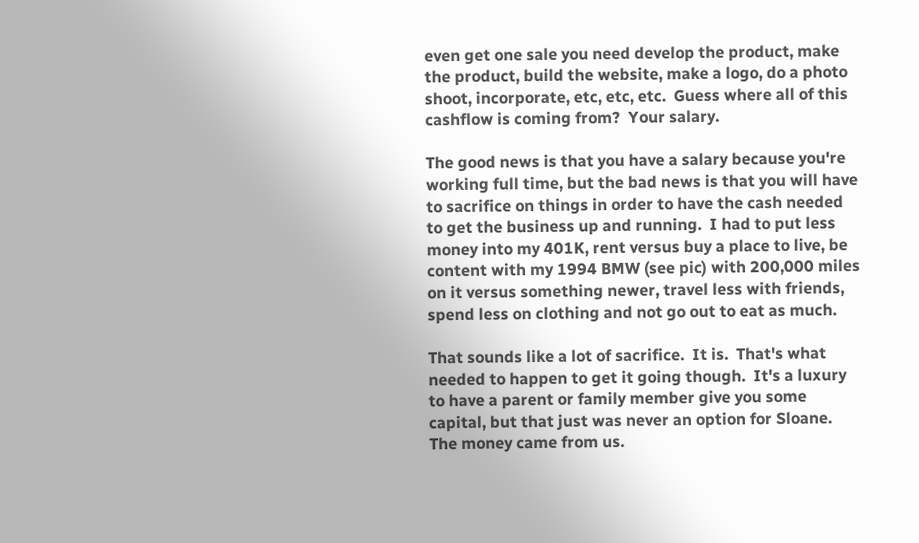even get one sale you need develop the product, make the product, build the website, make a logo, do a photo shoot, incorporate, etc, etc, etc.  Guess where all of this cashflow is coming from?  Your salary.

The good news is that you have a salary because you're working full time, but the bad news is that you will have to sacrifice on things in order to have the cash needed to get the business up and running.  I had to put less money into my 401K, rent versus buy a place to live, be content with my 1994 BMW (see pic) with 200,000 miles on it versus something newer, travel less with friends, spend less on clothing and not go out to eat as much.

That sounds like a lot of sacrifice.  It is.  That's what needed to happen to get it going though.  It's a luxury to have a parent or family member give you some capital, but that just was never an option for Sloane.  The money came from us.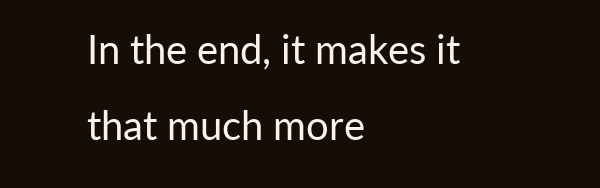In the end, it makes it that much more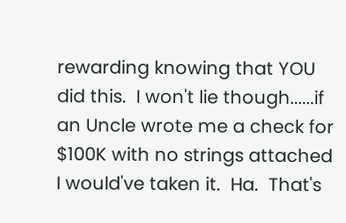rewarding knowing that YOU did this.  I won't lie though......if an Uncle wrote me a check for $100K with no strings attached I would've taken it.  Ha.  That's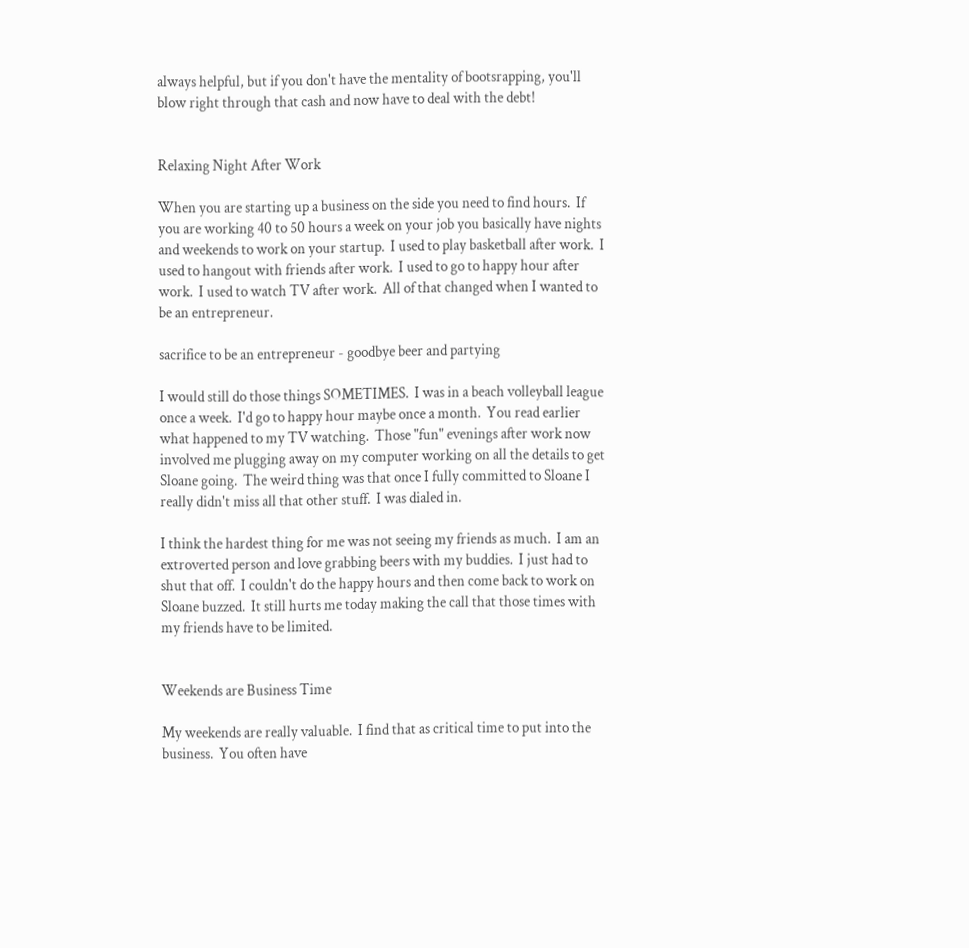always helpful, but if you don't have the mentality of bootsrapping, you'll blow right through that cash and now have to deal with the debt!


Relaxing Night After Work

When you are starting up a business on the side you need to find hours.  If you are working 40 to 50 hours a week on your job you basically have nights and weekends to work on your startup.  I used to play basketball after work.  I used to hangout with friends after work.  I used to go to happy hour after work.  I used to watch TV after work.  All of that changed when I wanted to be an entrepreneur.

sacrifice to be an entrepreneur - goodbye beer and partying

I would still do those things SOMETIMES.  I was in a beach volleyball league once a week.  I'd go to happy hour maybe once a month.  You read earlier what happened to my TV watching.  Those "fun" evenings after work now involved me plugging away on my computer working on all the details to get Sloane going.  The weird thing was that once I fully committed to Sloane I really didn't miss all that other stuff.  I was dialed in.

I think the hardest thing for me was not seeing my friends as much.  I am an extroverted person and love grabbing beers with my buddies.  I just had to shut that off.  I couldn't do the happy hours and then come back to work on Sloane buzzed.  It still hurts me today making the call that those times with my friends have to be limited.


Weekends are Business Time

My weekends are really valuable.  I find that as critical time to put into the business.  You often have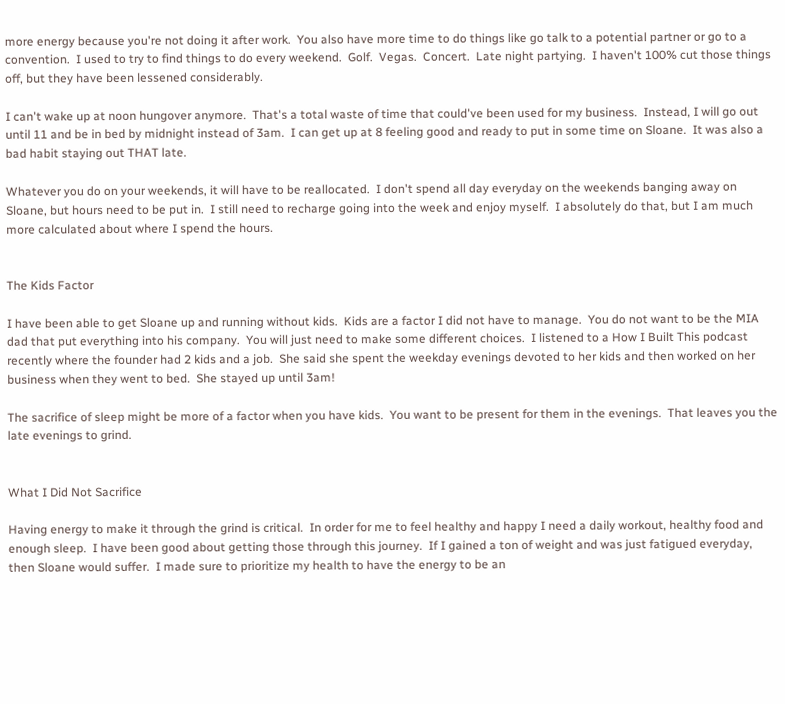more energy because you're not doing it after work.  You also have more time to do things like go talk to a potential partner or go to a convention.  I used to try to find things to do every weekend.  Golf.  Vegas.  Concert.  Late night partying.  I haven't 100% cut those things off, but they have been lessened considerably.

I can't wake up at noon hungover anymore.  That's a total waste of time that could've been used for my business.  Instead, I will go out until 11 and be in bed by midnight instead of 3am.  I can get up at 8 feeling good and ready to put in some time on Sloane.  It was also a bad habit staying out THAT late.

Whatever you do on your weekends, it will have to be reallocated.  I don't spend all day everyday on the weekends banging away on Sloane, but hours need to be put in.  I still need to recharge going into the week and enjoy myself.  I absolutely do that, but I am much more calculated about where I spend the hours.


The Kids Factor

I have been able to get Sloane up and running without kids.  Kids are a factor I did not have to manage.  You do not want to be the MIA dad that put everything into his company.  You will just need to make some different choices.  I listened to a How I Built This podcast recently where the founder had 2 kids and a job.  She said she spent the weekday evenings devoted to her kids and then worked on her business when they went to bed.  She stayed up until 3am!

The sacrifice of sleep might be more of a factor when you have kids.  You want to be present for them in the evenings.  That leaves you the late evenings to grind.


What I Did Not Sacrifice

Having energy to make it through the grind is critical.  In order for me to feel healthy and happy I need a daily workout, healthy food and enough sleep.  I have been good about getting those through this journey.  If I gained a ton of weight and was just fatigued everyday, then Sloane would suffer.  I made sure to prioritize my health to have the energy to be an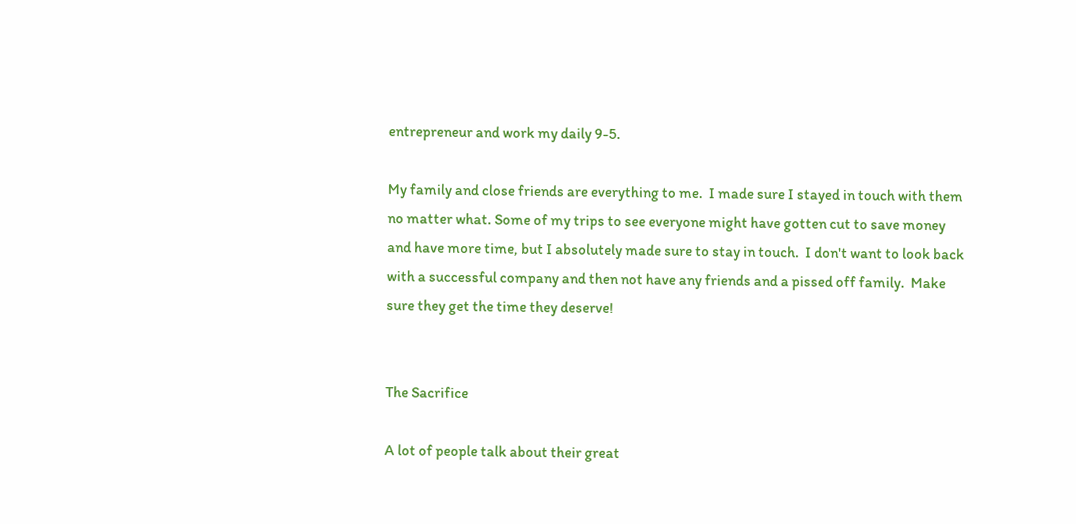entrepreneur and work my daily 9-5.

My family and close friends are everything to me.  I made sure I stayed in touch with them no matter what. Some of my trips to see everyone might have gotten cut to save money and have more time, but I absolutely made sure to stay in touch.  I don't want to look back with a successful company and then not have any friends and a pissed off family.  Make sure they get the time they deserve!


The Sacrifice

A lot of people talk about their great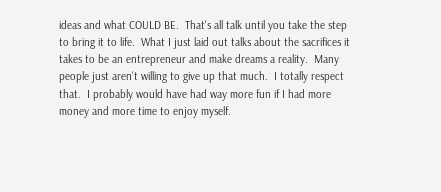ideas and what COULD BE.  That's all talk until you take the step to bring it to life.  What I just laid out talks about the sacrifices it takes to be an entrepreneur and make dreams a reality.  Many people just aren't willing to give up that much.  I totally respect that.  I probably would have had way more fun if I had more money and more time to enjoy myself.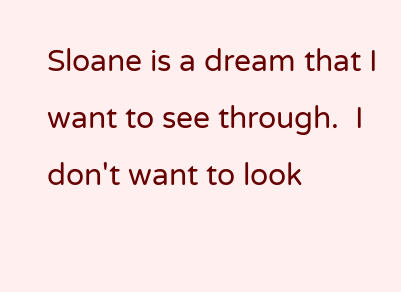Sloane is a dream that I want to see through.  I don't want to look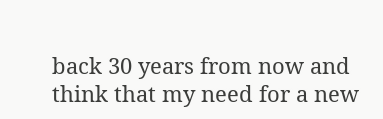back 30 years from now and think that my need for a new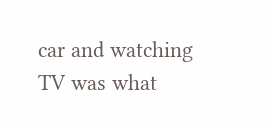car and watching TV was what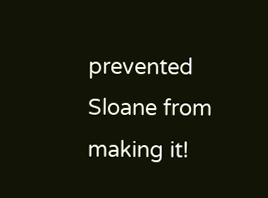prevented Sloane from making it!